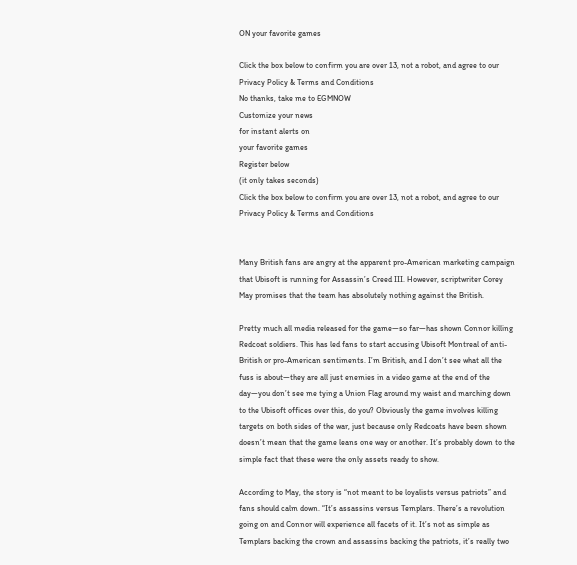ON your favorite games

Click the box below to confirm you are over 13, not a robot, and agree to our Privacy Policy & Terms and Conditions
No thanks, take me to EGMNOW
Customize your news
for instant alerts on
your favorite games
Register below
(it only takes seconds)
Click the box below to confirm you are over 13, not a robot, and agree to our Privacy Policy & Terms and Conditions


Many British fans are angry at the apparent pro-American marketing campaign that Ubisoft is running for Assassin’s Creed III. However, scriptwriter Corey May promises that the team has absolutely nothing against the British.

Pretty much all media released for the game—so far—has shown Connor killing Redcoat soldiers. This has led fans to start accusing Ubisoft Montreal of anti-British or pro-American sentiments. I’m British, and I don’t see what all the fuss is about—they are all just enemies in a video game at the end of the day—you don’t see me tying a Union Flag around my waist and marching down to the Ubisoft offices over this, do you? Obviously the game involves killing targets on both sides of the war, just because only Redcoats have been shown doesn’t mean that the game leans one way or another. It’s probably down to the simple fact that these were the only assets ready to show.

According to May, the story is “not meant to be loyalists versus patriots” and fans should calm down. “It’s assassins versus Templars. There’s a revolution going on and Connor will experience all facets of it. It’s not as simple as Templars backing the crown and assassins backing the patriots, it’s really two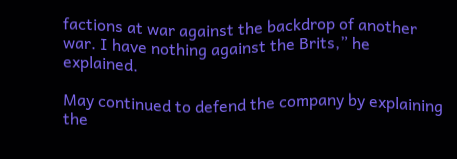factions at war against the backdrop of another war. I have nothing against the Brits,” he explained.

May continued to defend the company by explaining the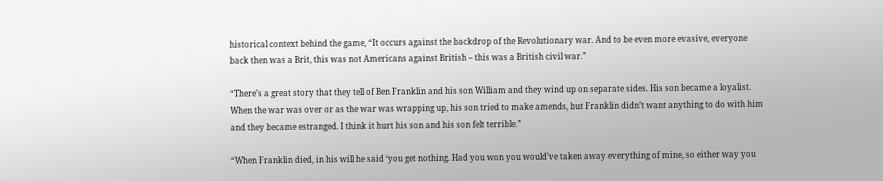historical context behind the game, “It occurs against the backdrop of the Revolutionary war. And to be even more evasive, everyone back then was a Brit, this was not Americans against British – this was a British civil war.”

“There’s a great story that they tell of Ben Franklin and his son William and they wind up on separate sides. His son became a loyalist. When the war was over or as the war was wrapping up, his son tried to make amends, but Franklin didn’t want anything to do with him and they became estranged. I think it hurt his son and his son felt terrible.”

“When Franklin died, in his will he said ‘you get nothing. Had you won you would’ve taken away everything of mine, so either way you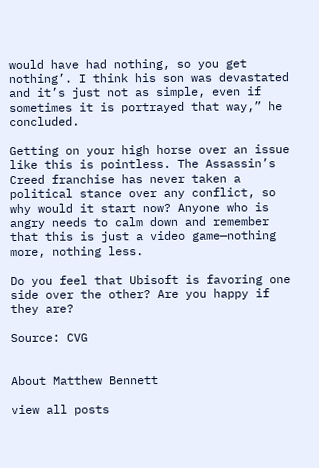would have had nothing, so you get nothing’. I think his son was devastated and it’s just not as simple, even if sometimes it is portrayed that way,” he concluded.

Getting on your high horse over an issue like this is pointless. The Assassin’s Creed franchise has never taken a political stance over any conflict, so why would it start now? Anyone who is angry needs to calm down and remember that this is just a video game—nothing more, nothing less.

Do you feel that Ubisoft is favoring one side over the other? Are you happy if they are?

Source: CVG


About Matthew Bennett

view all posts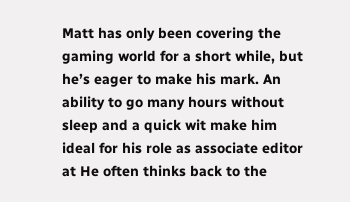Matt has only been covering the gaming world for a short while, but he’s eager to make his mark. An ability to go many hours without sleep and a quick wit make him ideal for his role as associate editor at He often thinks back to the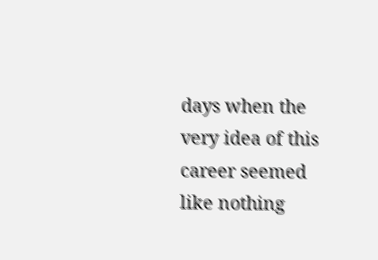days when the very idea of this career seemed like nothing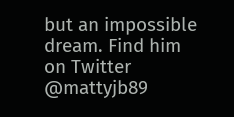but an impossible dream. Find him on Twitter @mattyjb89